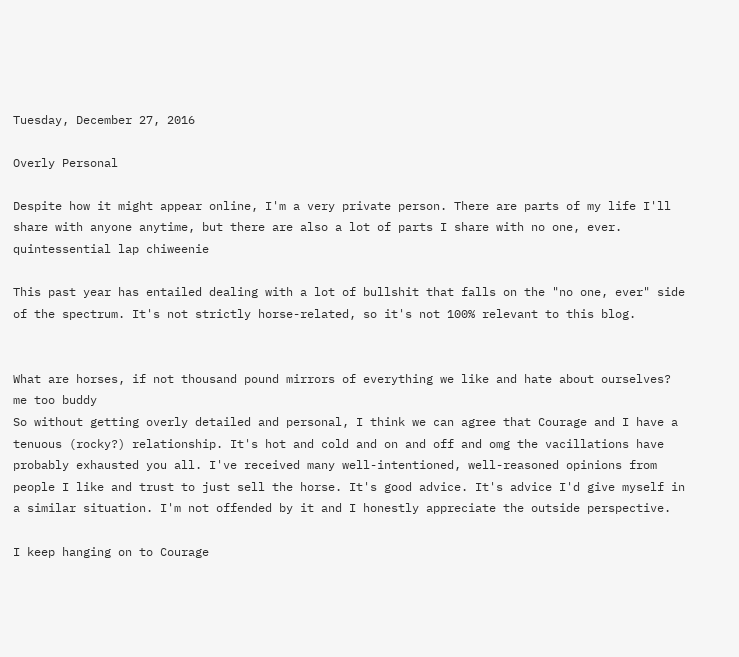Tuesday, December 27, 2016

Overly Personal

Despite how it might appear online, I'm a very private person. There are parts of my life I'll share with anyone anytime, but there are also a lot of parts I share with no one, ever.
quintessential lap chiweenie

This past year has entailed dealing with a lot of bullshit that falls on the "no one, ever" side of the spectrum. It's not strictly horse-related, so it's not 100% relevant to this blog.


What are horses, if not thousand pound mirrors of everything we like and hate about ourselves?
me too buddy
So without getting overly detailed and personal, I think we can agree that Courage and I have a tenuous (rocky?) relationship. It's hot and cold and on and off and omg the vacillations have probably exhausted you all. I've received many well-intentioned, well-reasoned opinions from people I like and trust to just sell the horse. It's good advice. It's advice I'd give myself in a similar situation. I'm not offended by it and I honestly appreciate the outside perspective.

I keep hanging on to Courage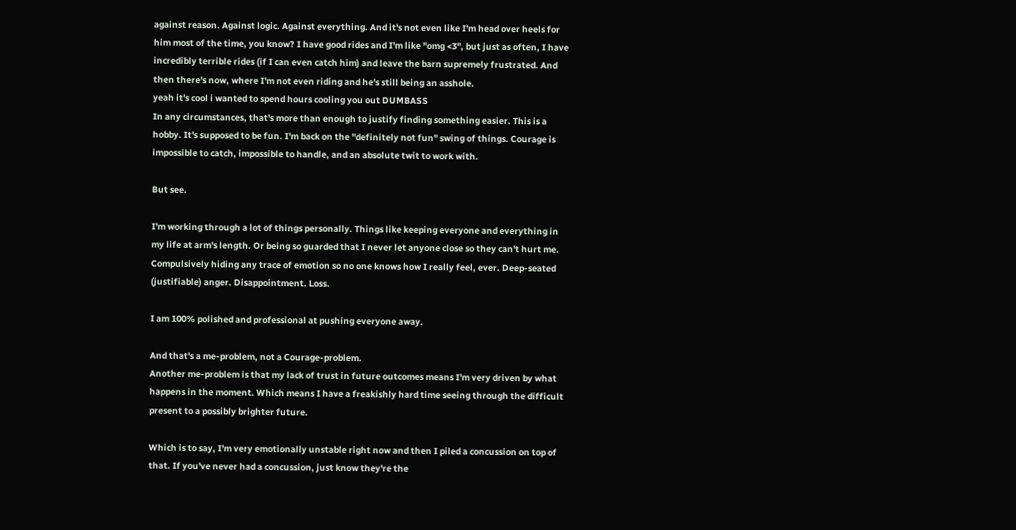against reason. Against logic. Against everything. And it's not even like I'm head over heels for him most of the time, you know? I have good rides and I'm like "omg <3", but just as often, I have incredibly terrible rides (if I can even catch him) and leave the barn supremely frustrated. And then there's now, where I'm not even riding and he's still being an asshole.
yeah it's cool i wanted to spend hours cooling you out DUMBASS
In any circumstances, that's more than enough to justify finding something easier. This is a hobby. It's supposed to be fun. I'm back on the "definitely not fun" swing of things. Courage is impossible to catch, impossible to handle, and an absolute twit to work with.

But see.

I'm working through a lot of things personally. Things like keeping everyone and everything in my life at arm's length. Or being so guarded that I never let anyone close so they can't hurt me. Compulsively hiding any trace of emotion so no one knows how I really feel, ever. Deep-seated (justifiable) anger. Disappointment. Loss.

I am 100% polished and professional at pushing everyone away.

And that's a me-problem, not a Courage-problem.
Another me-problem is that my lack of trust in future outcomes means I'm very driven by what happens in the moment. Which means I have a freakishly hard time seeing through the difficult present to a possibly brighter future.

Which is to say, I'm very emotionally unstable right now and then I piled a concussion on top of that. If you've never had a concussion, just know they're the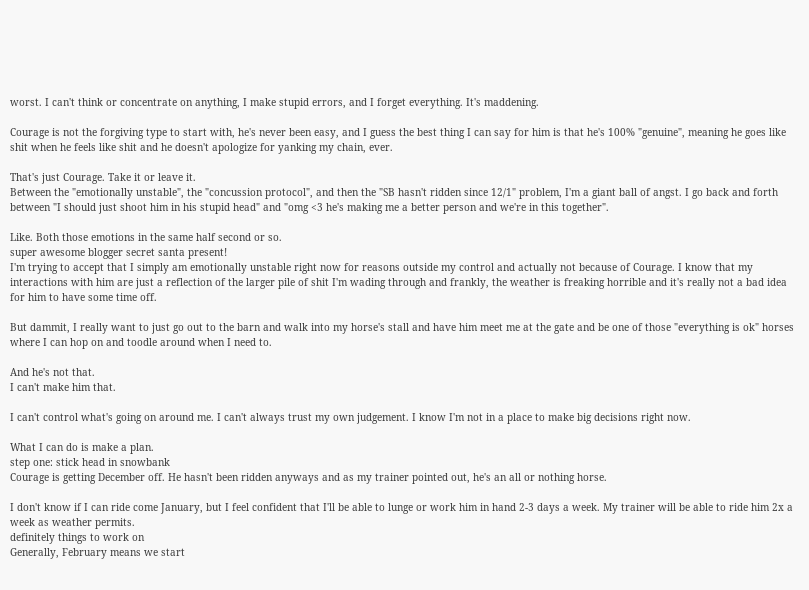worst. I can't think or concentrate on anything, I make stupid errors, and I forget everything. It's maddening.

Courage is not the forgiving type to start with, he's never been easy, and I guess the best thing I can say for him is that he's 100% "genuine", meaning he goes like shit when he feels like shit and he doesn't apologize for yanking my chain, ever.

That's just Courage. Take it or leave it.
Between the "emotionally unstable", the "concussion protocol", and then the "SB hasn't ridden since 12/1" problem, I'm a giant ball of angst. I go back and forth between "I should just shoot him in his stupid head" and "omg <3 he's making me a better person and we're in this together".

Like. Both those emotions in the same half second or so.
super awesome blogger secret santa present!
I'm trying to accept that I simply am emotionally unstable right now for reasons outside my control and actually not because of Courage. I know that my interactions with him are just a reflection of the larger pile of shit I'm wading through and frankly, the weather is freaking horrible and it's really not a bad idea for him to have some time off.

But dammit, I really want to just go out to the barn and walk into my horse's stall and have him meet me at the gate and be one of those "everything is ok" horses where I can hop on and toodle around when I need to.

And he's not that.
I can't make him that.

I can't control what's going on around me. I can't always trust my own judgement. I know I'm not in a place to make big decisions right now.

What I can do is make a plan.
step one: stick head in snowbank
Courage is getting December off. He hasn't been ridden anyways and as my trainer pointed out, he's an all or nothing horse.

I don't know if I can ride come January, but I feel confident that I'll be able to lunge or work him in hand 2-3 days a week. My trainer will be able to ride him 2x a week as weather permits.
definitely things to work on
Generally, February means we start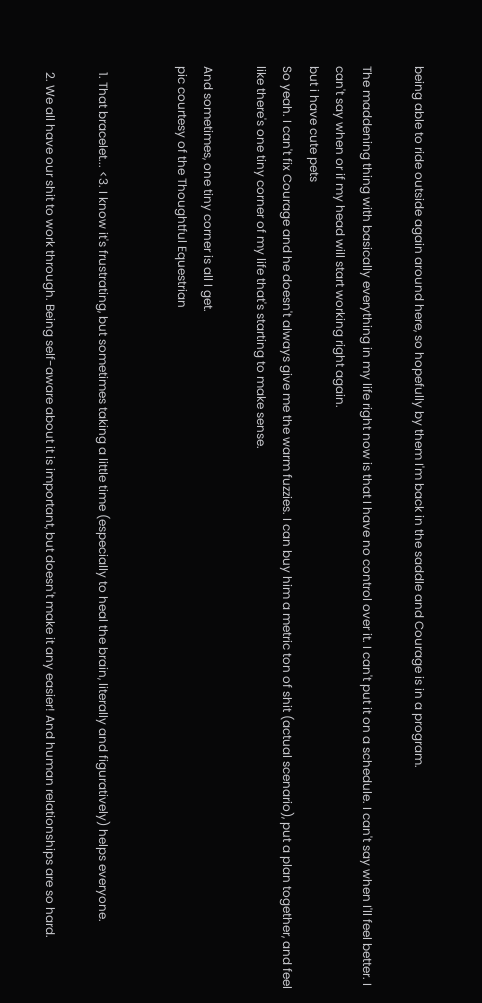being able to ride outside again around here, so hopefully by them I'm back in the saddle and Courage is in a program.

The maddening thing with basically everything in my life right now is that I have no control over it. I can't put it on a schedule. I can't say when I'll feel better. I can't say when or if my head will start working right again.
but i have cute pets
So yeah. I can't fix Courage and he doesn't always give me the warm fuzzies. I can buy him a metric ton of shit (actual scenario), put a plan together, and feel like there's one tiny corner of my life that's starting to make sense.

And sometimes, one tiny corner is all I get.
pic courtesy of the Thoughtful Equestrian


  1. That bracelet... <3. I know it's frustrating, but sometimes taking a little time (especially to heal the brain, literally and figuratively) helps everyone.

  2. We all have our shit to work through. Being self-aware about it is important, but doesn't make it any easier! And human relationships are so hard.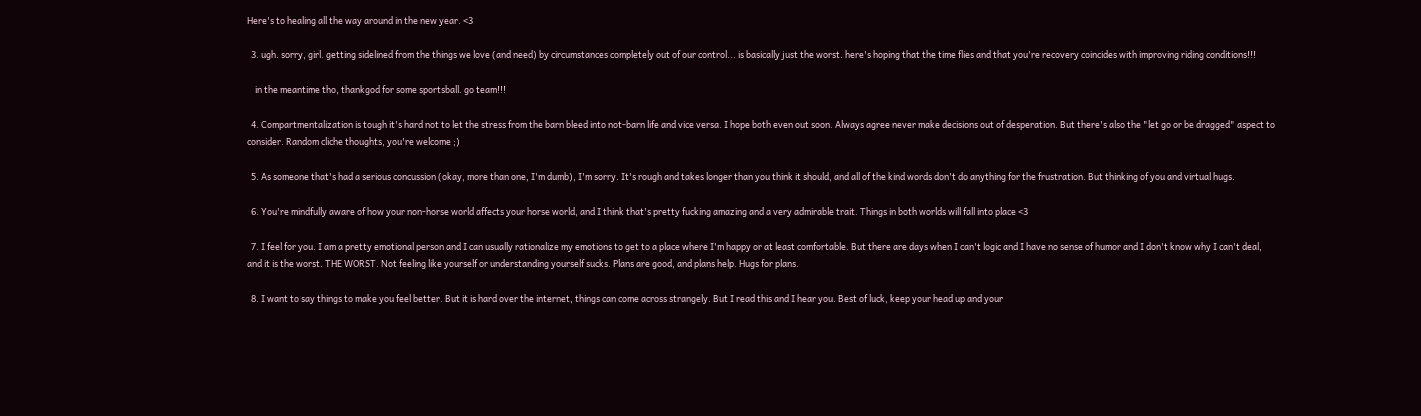Here's to healing all the way around in the new year. <3

  3. ugh. sorry, girl. getting sidelined from the things we love (and need) by circumstances completely out of our control... is basically just the worst. here's hoping that the time flies and that you're recovery coincides with improving riding conditions!!!

    in the meantime tho, thankgod for some sportsball. go team!!!

  4. Compartmentalization is tough it's hard not to let the stress from the barn bleed into not-barn life and vice versa. I hope both even out soon. Always agree never make decisions out of desperation. But there's also the "let go or be dragged" aspect to consider. Random cliche thoughts, you're welcome ;)

  5. As someone that's had a serious concussion (okay, more than one, I'm dumb), I'm sorry. It's rough and takes longer than you think it should, and all of the kind words don't do anything for the frustration. But thinking of you and virtual hugs.

  6. You're mindfully aware of how your non-horse world affects your horse world, and I think that's pretty fucking amazing and a very admirable trait. Things in both worlds will fall into place <3

  7. I feel for you. I am a pretty emotional person and I can usually rationalize my emotions to get to a place where I'm happy or at least comfortable. But there are days when I can't logic and I have no sense of humor and I don't know why I can't deal, and it is the worst. THE WORST. Not feeling like yourself or understanding yourself sucks. Plans are good, and plans help. Hugs for plans.

  8. I want to say things to make you feel better. But it is hard over the internet, things can come across strangely. But I read this and I hear you. Best of luck, keep your head up and your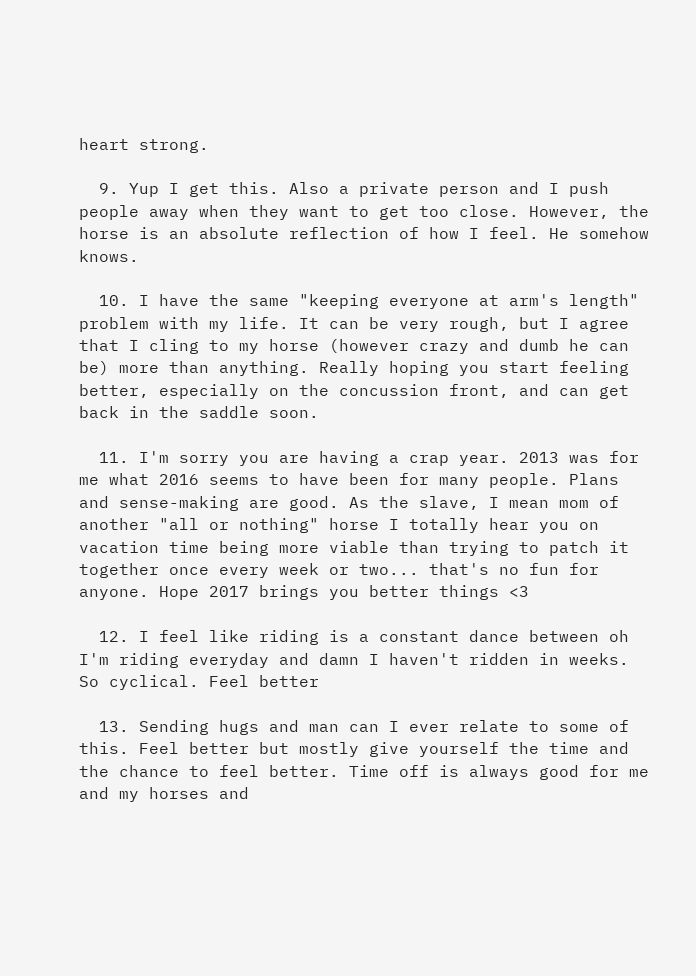heart strong.

  9. Yup I get this. Also a private person and I push people away when they want to get too close. However, the horse is an absolute reflection of how I feel. He somehow knows.

  10. I have the same "keeping everyone at arm's length" problem with my life. It can be very rough, but I agree that I cling to my horse (however crazy and dumb he can be) more than anything. Really hoping you start feeling better, especially on the concussion front, and can get back in the saddle soon.

  11. I'm sorry you are having a crap year. 2013 was for me what 2016 seems to have been for many people. Plans and sense-making are good. As the slave, I mean mom of another "all or nothing" horse I totally hear you on vacation time being more viable than trying to patch it together once every week or two... that's no fun for anyone. Hope 2017 brings you better things <3

  12. I feel like riding is a constant dance between oh I'm riding everyday and damn I haven't ridden in weeks. So cyclical. Feel better

  13. Sending hugs and man can I ever relate to some of this. Feel better but mostly give yourself the time and the chance to feel better. Time off is always good for me and my horses and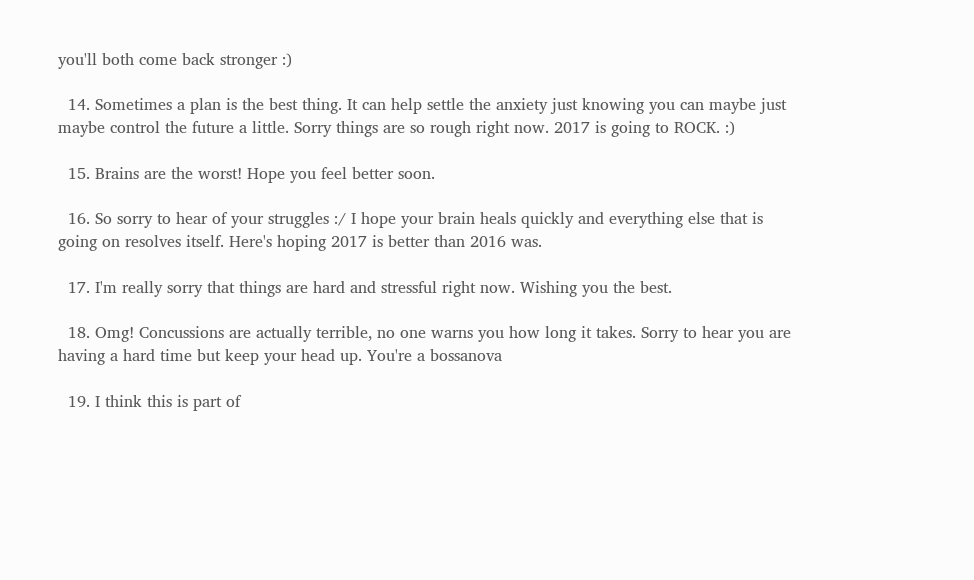you'll both come back stronger :)

  14. Sometimes a plan is the best thing. It can help settle the anxiety just knowing you can maybe just maybe control the future a little. Sorry things are so rough right now. 2017 is going to ROCK. :)

  15. Brains are the worst! Hope you feel better soon.

  16. So sorry to hear of your struggles :/ I hope your brain heals quickly and everything else that is going on resolves itself. Here's hoping 2017 is better than 2016 was.

  17. I'm really sorry that things are hard and stressful right now. Wishing you the best.

  18. Omg! Concussions are actually terrible, no one warns you how long it takes. Sorry to hear you are having a hard time but keep your head up. You're a bossanova

  19. I think this is part of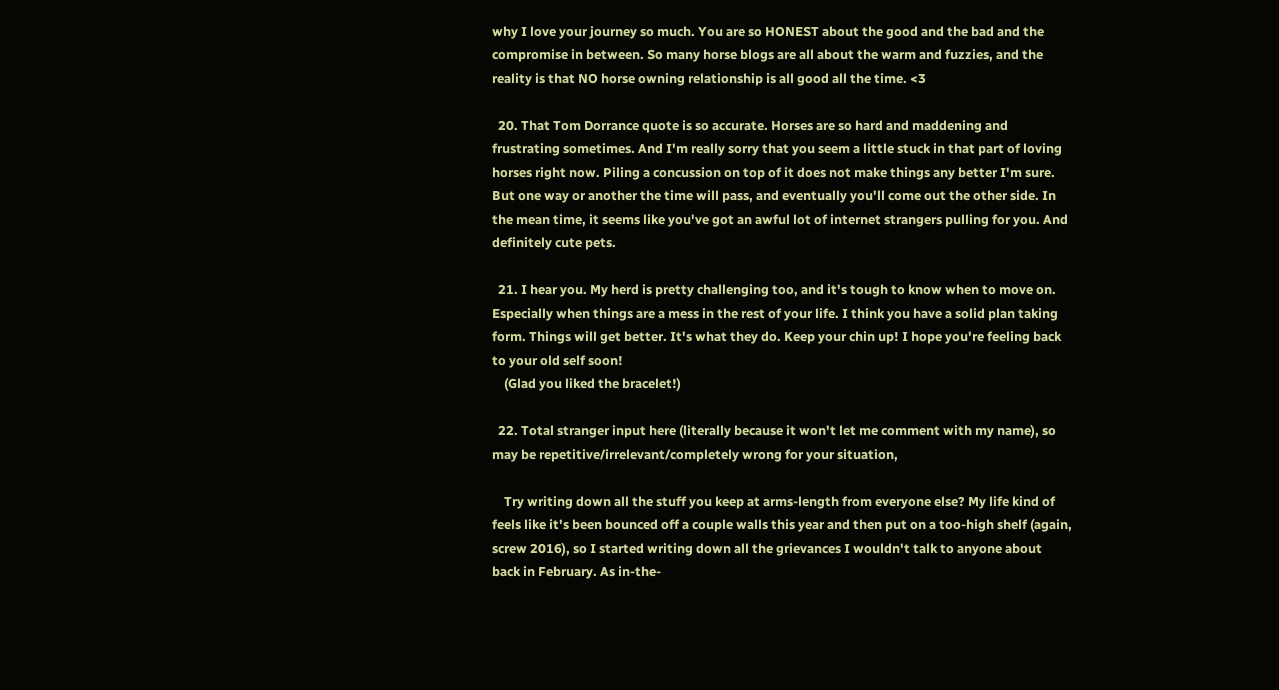why I love your journey so much. You are so HONEST about the good and the bad and the compromise in between. So many horse blogs are all about the warm and fuzzies, and the reality is that NO horse owning relationship is all good all the time. <3

  20. That Tom Dorrance quote is so accurate. Horses are so hard and maddening and frustrating sometimes. And I'm really sorry that you seem a little stuck in that part of loving horses right now. Piling a concussion on top of it does not make things any better I'm sure. But one way or another the time will pass, and eventually you'll come out the other side. In the mean time, it seems like you've got an awful lot of internet strangers pulling for you. And definitely cute pets.

  21. I hear you. My herd is pretty challenging too, and it's tough to know when to move on. Especially when things are a mess in the rest of your life. I think you have a solid plan taking form. Things will get better. It's what they do. Keep your chin up! I hope you're feeling back to your old self soon!
    (Glad you liked the bracelet!)

  22. Total stranger input here (literally because it won't let me comment with my name), so may be repetitive/irrelevant/completely wrong for your situation,

    Try writing down all the stuff you keep at arms-length from everyone else? My life kind of feels like it's been bounced off a couple walls this year and then put on a too-high shelf (again, screw 2016), so I started writing down all the grievances I wouldn't talk to anyone about back in February. As in-the-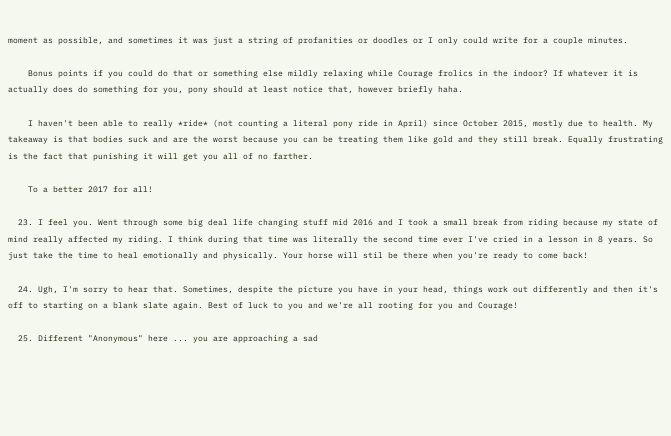moment as possible, and sometimes it was just a string of profanities or doodles or I only could write for a couple minutes.

    Bonus points if you could do that or something else mildly relaxing while Courage frolics in the indoor? If whatever it is actually does do something for you, pony should at least notice that, however briefly haha.

    I haven't been able to really *ride* (not counting a literal pony ride in April) since October 2015, mostly due to health. My takeaway is that bodies suck and are the worst because you can be treating them like gold and they still break. Equally frustrating is the fact that punishing it will get you all of no farther.

    To a better 2017 for all!

  23. I feel you. Went through some big deal life changing stuff mid 2016 and I took a small break from riding because my state of mind really affected my riding. I think during that time was literally the second time ever I've cried in a lesson in 8 years. So just take the time to heal emotionally and physically. Your horse will stil be there when you're ready to come back!

  24. Ugh, I'm sorry to hear that. Sometimes, despite the picture you have in your head, things work out differently and then it's off to starting on a blank slate again. Best of luck to you and we're all rooting for you and Courage!

  25. Different "Anonymous" here ... you are approaching a sad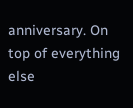anniversary. On top of everything else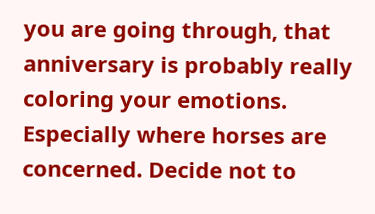you are going through, that anniversary is probably really coloring your emotions. Especially where horses are concerned. Decide not to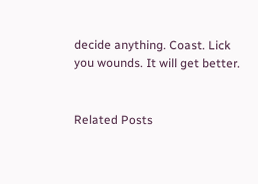decide anything. Coast. Lick you wounds. It will get better.


Related Posts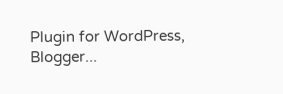Plugin for WordPress, Blogger...